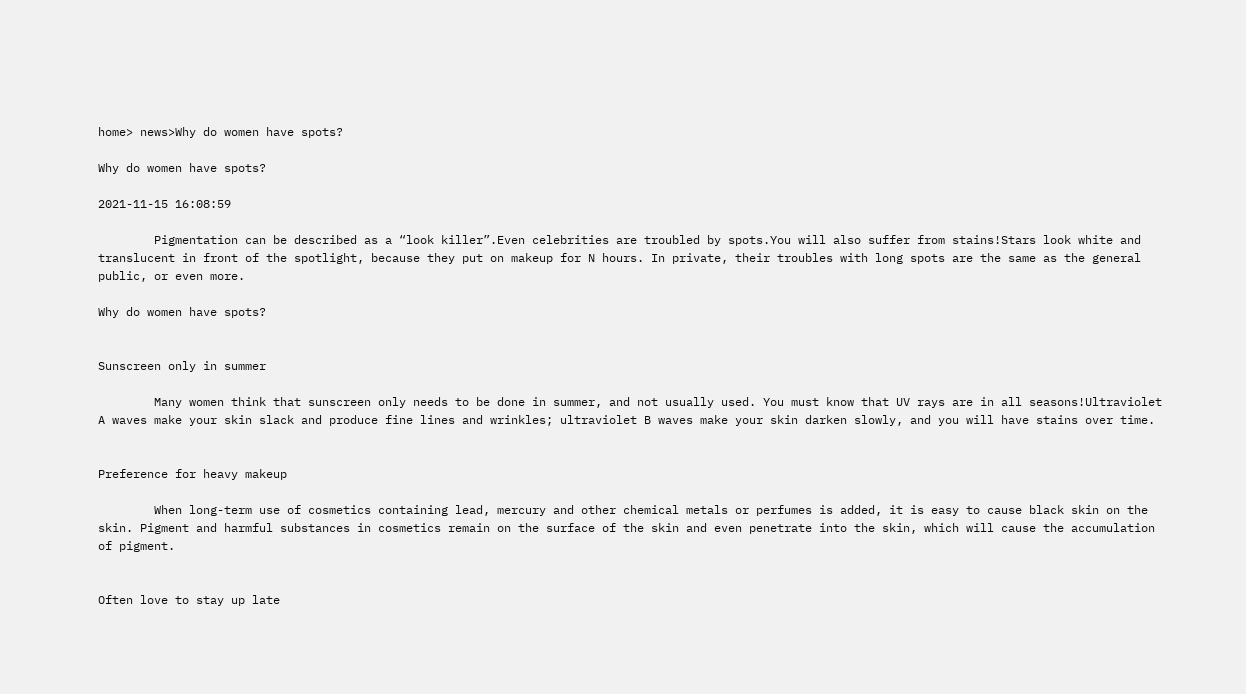home> news>Why do women have spots?

Why do women have spots?

2021-11-15 16:08:59

        Pigmentation can be described as a “look killer”.Even celebrities are troubled by spots.You will also suffer from stains!Stars look white and translucent in front of the spotlight, because they put on makeup for N hours. In private, their troubles with long spots are the same as the general public, or even more.

Why do women have spots?


Sunscreen only in summer

        Many women think that sunscreen only needs to be done in summer, and not usually used. You must know that UV rays are in all seasons!Ultraviolet A waves make your skin slack and produce fine lines and wrinkles; ultraviolet B waves make your skin darken slowly, and you will have stains over time.


Preference for heavy makeup

        When long-term use of cosmetics containing lead, mercury and other chemical metals or perfumes is added, it is easy to cause black skin on the skin. Pigment and harmful substances in cosmetics remain on the surface of the skin and even penetrate into the skin, which will cause the accumulation of pigment.


Often love to stay up late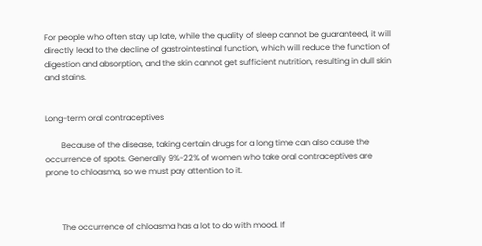For people who often stay up late, while the quality of sleep cannot be guaranteed, it will directly lead to the decline of gastrointestinal function, which will reduce the function of digestion and absorption, and the skin cannot get sufficient nutrition, resulting in dull skin and stains.


Long-term oral contraceptives

        Because of the disease, taking certain drugs for a long time can also cause the occurrence of spots. Generally 9%-22% of women who take oral contraceptives are prone to chloasma, so we must pay attention to it.



        The occurrence of chloasma has a lot to do with mood. If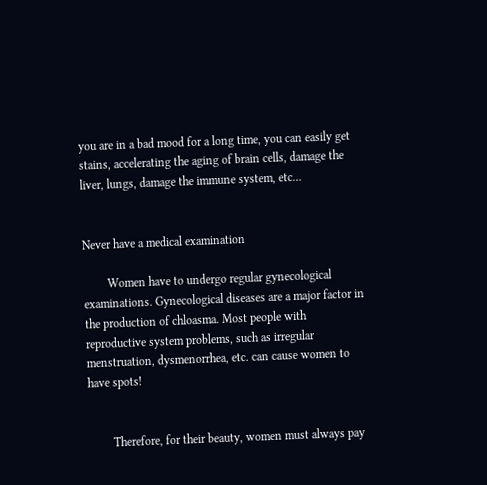you are in a bad mood for a long time, you can easily get stains, accelerating the aging of brain cells, damage the liver, lungs, damage the immune system, etc…


Never have a medical examination

        Women have to undergo regular gynecological examinations. Gynecological diseases are a major factor in the production of chloasma. Most people with reproductive system problems, such as irregular menstruation, dysmenorrhea, etc. can cause women to have spots!


        Therefore, for their beauty, women must always pay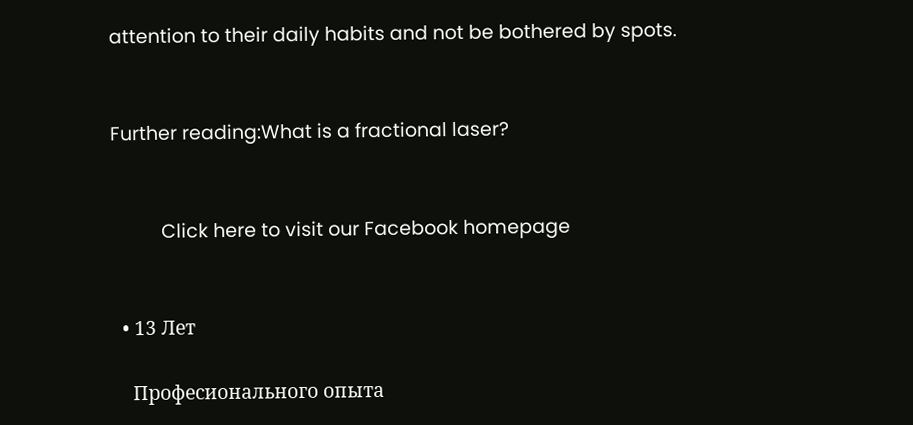attention to their daily habits and not be bothered by spots.


Further reading:What is a fractional laser?


          Click here to visit our Facebook homepage


  • 13 Лет

    Професионального опыта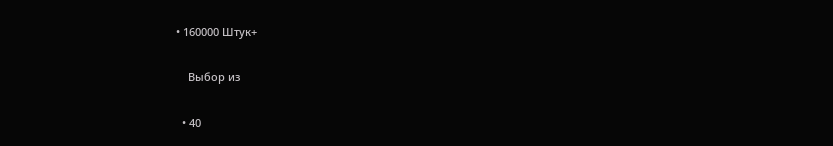• 160000 Штук+

    Выбор из

  • 40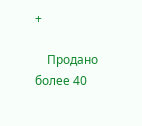+

    Продано более 40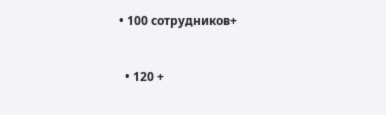• 100 сотрудников+


  • 120 +